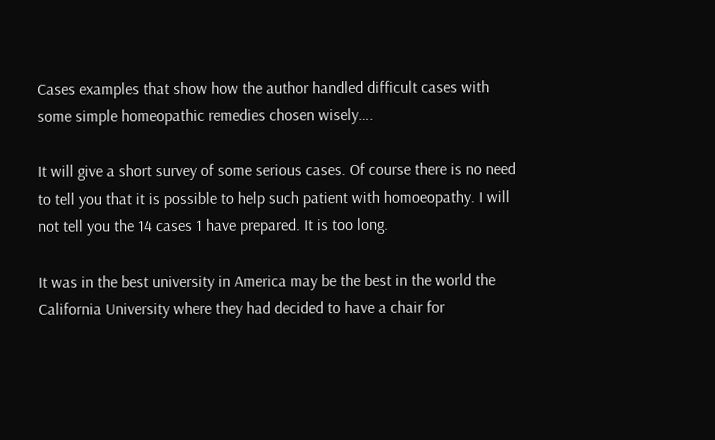Cases examples that show how the author handled difficult cases with some simple homeopathic remedies chosen wisely….

It will give a short survey of some serious cases. Of course there is no need to tell you that it is possible to help such patient with homoeopathy. I will not tell you the 14 cases 1 have prepared. It is too long.

It was in the best university in America may be the best in the world the California University where they had decided to have a chair for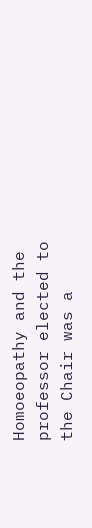Homoeopathy and the professor elected to the Chair was a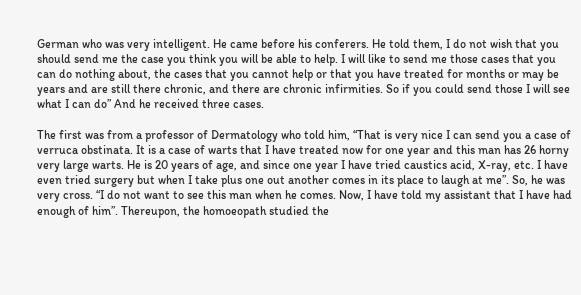German who was very intelligent. He came before his conferers. He told them, I do not wish that you should send me the case you think you will be able to help. I will like to send me those cases that you can do nothing about, the cases that you cannot help or that you have treated for months or may be years and are still there chronic, and there are chronic infirmities. So if you could send those I will see what I can do” And he received three cases.

The first was from a professor of Dermatology who told him, “That is very nice I can send you a case of verruca obstinata. It is a case of warts that I have treated now for one year and this man has 26 horny very large warts. He is 20 years of age, and since one year I have tried caustics acid, X-ray, etc. I have even tried surgery but when I take plus one out another comes in its place to laugh at me”. So, he was very cross. “I do not want to see this man when he comes. Now, I have told my assistant that I have had enough of him”. Thereupon, the homoeopath studied the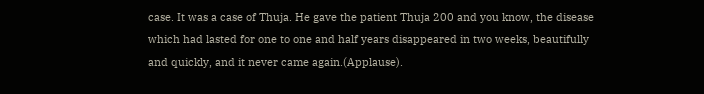case. It was a case of Thuja. He gave the patient Thuja 200 and you know, the disease which had lasted for one to one and half years disappeared in two weeks, beautifully and quickly, and it never came again.(Applause).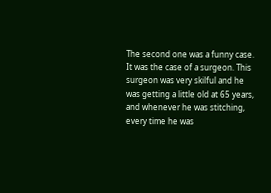The second one was a funny case. It was the case of a surgeon. This surgeon was very skilful and he was getting a little old at 65 years, and whenever he was stitching, every time he was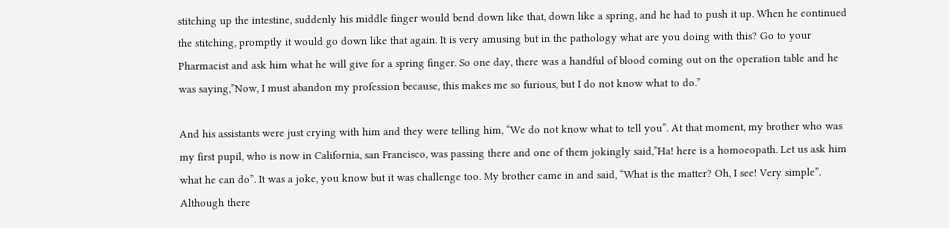stitching up the intestine, suddenly his middle finger would bend down like that, down like a spring, and he had to push it up. When he continued the stitching, promptly it would go down like that again. It is very amusing but in the pathology what are you doing with this? Go to your Pharmacist and ask him what he will give for a spring finger. So one day, there was a handful of blood coming out on the operation table and he was saying,”Now, I must abandon my profession because, this makes me so furious, but I do not know what to do.”

And his assistants were just crying with him and they were telling him, “We do not know what to tell you”. At that moment, my brother who was my first pupil, who is now in California, san Francisco, was passing there and one of them jokingly said,”Ha! here is a homoeopath. Let us ask him what he can do”. It was a joke, you know but it was challenge too. My brother came in and said, “What is the matter? Oh, I see! Very simple”. Although there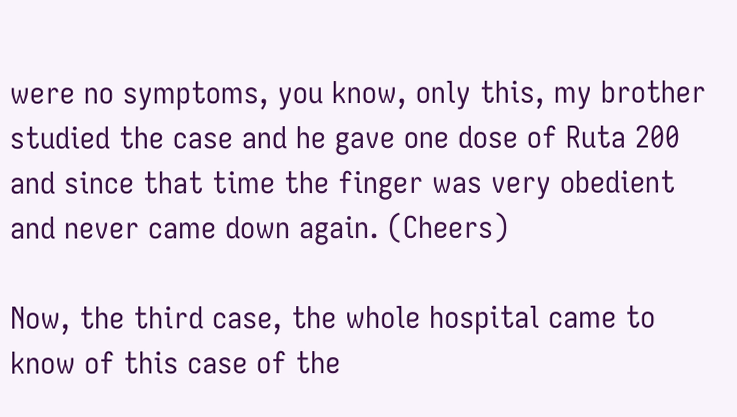were no symptoms, you know, only this, my brother studied the case and he gave one dose of Ruta 200 and since that time the finger was very obedient and never came down again. (Cheers)

Now, the third case, the whole hospital came to know of this case of the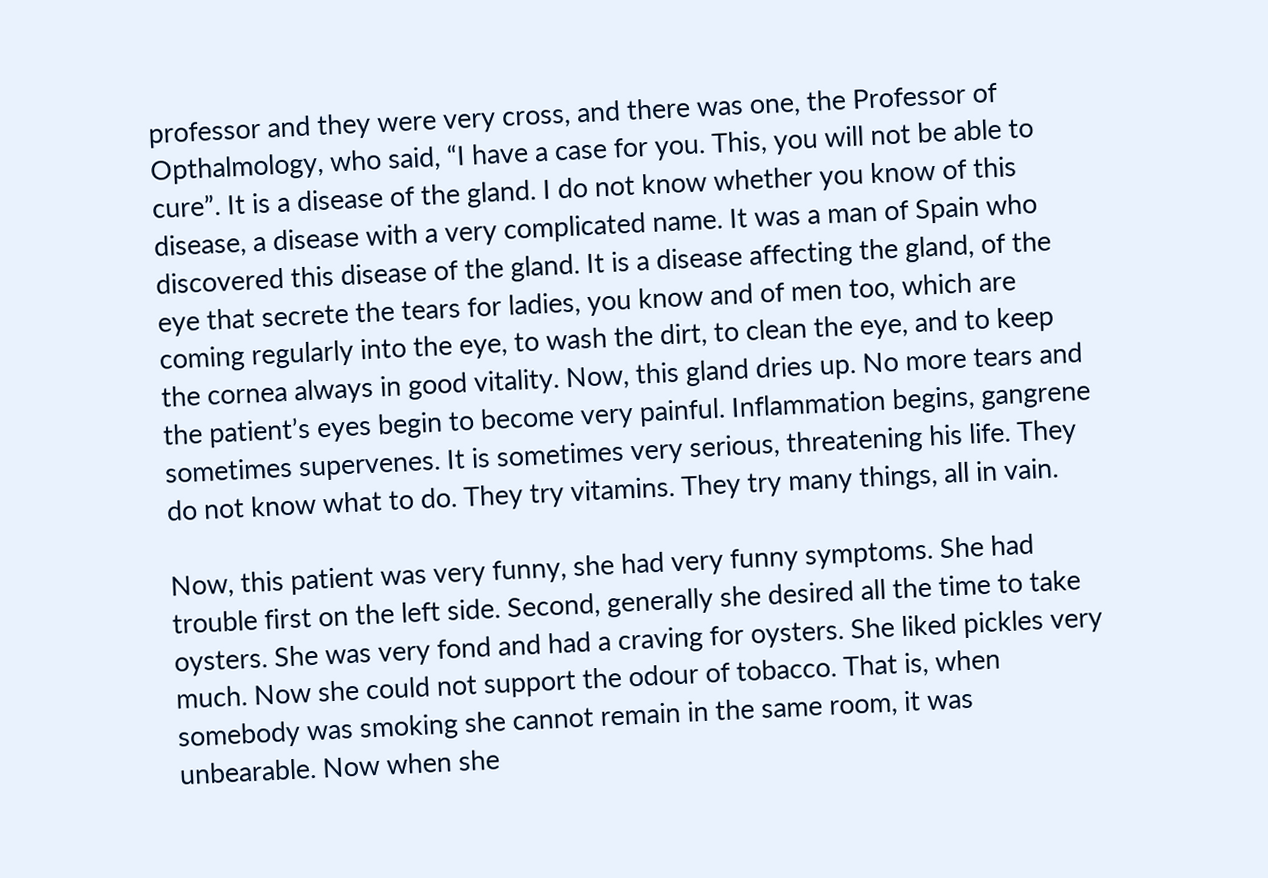professor and they were very cross, and there was one, the Professor of Opthalmology, who said, “I have a case for you. This, you will not be able to cure”. It is a disease of the gland. I do not know whether you know of this disease, a disease with a very complicated name. It was a man of Spain who discovered this disease of the gland. It is a disease affecting the gland, of the eye that secrete the tears for ladies, you know and of men too, which are coming regularly into the eye, to wash the dirt, to clean the eye, and to keep the cornea always in good vitality. Now, this gland dries up. No more tears and the patient’s eyes begin to become very painful. Inflammation begins, gangrene sometimes supervenes. It is sometimes very serious, threatening his life. They do not know what to do. They try vitamins. They try many things, all in vain.

Now, this patient was very funny, she had very funny symptoms. She had trouble first on the left side. Second, generally she desired all the time to take oysters. She was very fond and had a craving for oysters. She liked pickles very much. Now she could not support the odour of tobacco. That is, when somebody was smoking she cannot remain in the same room, it was unbearable. Now when she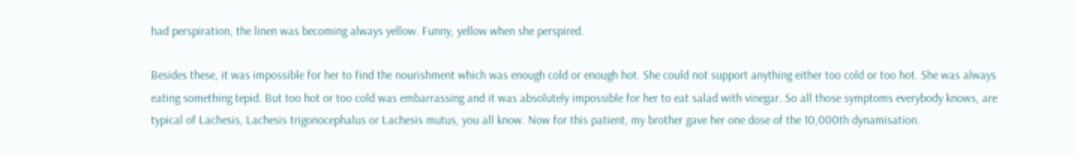had perspiration, the linen was becoming always yellow. Funny, yellow when she perspired.

Besides these, it was impossible for her to find the nourishment which was enough cold or enough hot. She could not support anything either too cold or too hot. She was always eating something tepid. But too hot or too cold was embarrassing and it was absolutely impossible for her to eat salad with vinegar. So all those symptoms everybody knows, are typical of Lachesis, Lachesis trigonocephalus or Lachesis mutus, you all know. Now for this patient, my brother gave her one dose of the 10,000th dynamisation.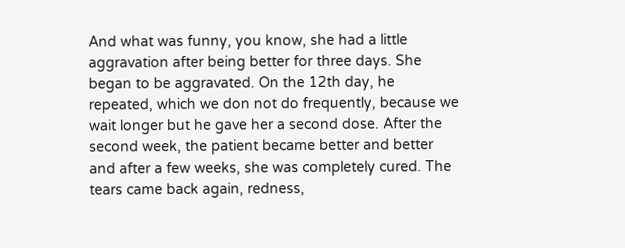And what was funny, you know, she had a little aggravation after being better for three days. She began to be aggravated. On the 12th day, he repeated, which we don not do frequently, because we wait longer but he gave her a second dose. After the second week, the patient became better and better and after a few weeks, she was completely cured. The tears came back again, redness,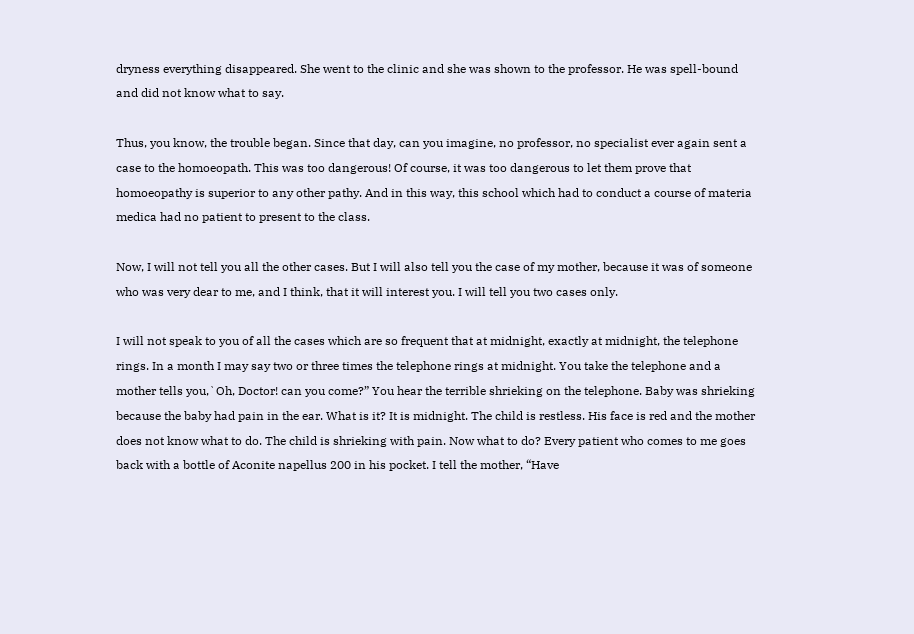dryness everything disappeared. She went to the clinic and she was shown to the professor. He was spell-bound and did not know what to say.

Thus, you know, the trouble began. Since that day, can you imagine, no professor, no specialist ever again sent a case to the homoeopath. This was too dangerous! Of course, it was too dangerous to let them prove that homoeopathy is superior to any other pathy. And in this way, this school which had to conduct a course of materia medica had no patient to present to the class.

Now, I will not tell you all the other cases. But I will also tell you the case of my mother, because it was of someone who was very dear to me, and I think, that it will interest you. I will tell you two cases only.

I will not speak to you of all the cases which are so frequent that at midnight, exactly at midnight, the telephone rings. In a month I may say two or three times the telephone rings at midnight. You take the telephone and a mother tells you,`Oh, Doctor! can you come?” You hear the terrible shrieking on the telephone. Baby was shrieking because the baby had pain in the ear. What is it? It is midnight. The child is restless. His face is red and the mother does not know what to do. The child is shrieking with pain. Now what to do? Every patient who comes to me goes back with a bottle of Aconite napellus 200 in his pocket. I tell the mother, “Have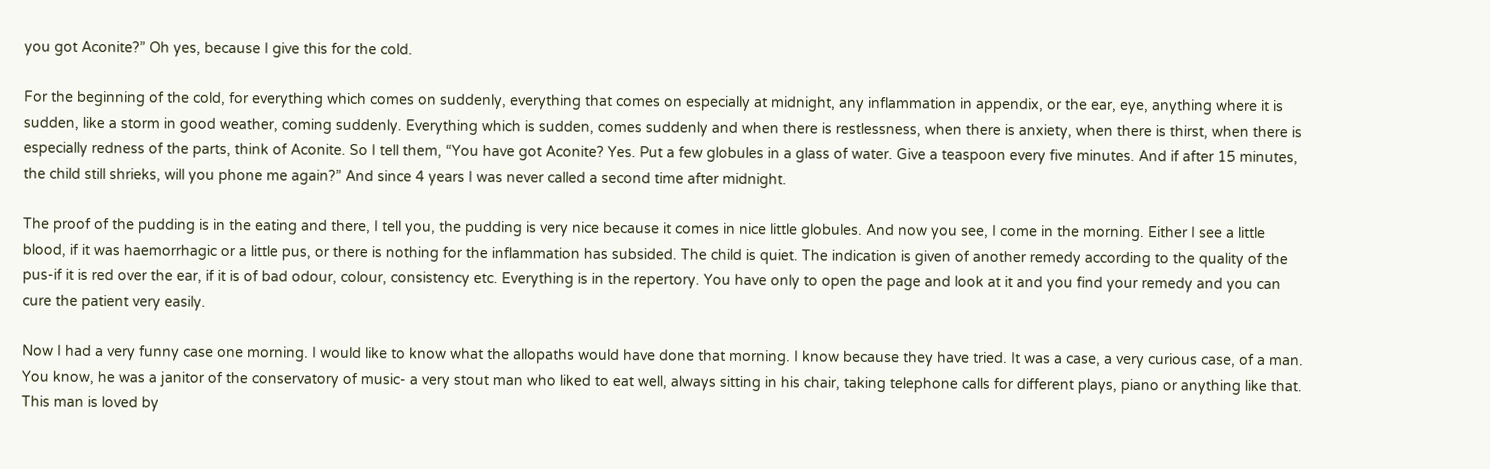you got Aconite?” Oh yes, because I give this for the cold.

For the beginning of the cold, for everything which comes on suddenly, everything that comes on especially at midnight, any inflammation in appendix, or the ear, eye, anything where it is sudden, like a storm in good weather, coming suddenly. Everything which is sudden, comes suddenly and when there is restlessness, when there is anxiety, when there is thirst, when there is especially redness of the parts, think of Aconite. So I tell them, “You have got Aconite? Yes. Put a few globules in a glass of water. Give a teaspoon every five minutes. And if after 15 minutes, the child still shrieks, will you phone me again?” And since 4 years I was never called a second time after midnight.

The proof of the pudding is in the eating and there, I tell you, the pudding is very nice because it comes in nice little globules. And now you see, I come in the morning. Either I see a little blood, if it was haemorrhagic or a little pus, or there is nothing for the inflammation has subsided. The child is quiet. The indication is given of another remedy according to the quality of the pus-if it is red over the ear, if it is of bad odour, colour, consistency etc. Everything is in the repertory. You have only to open the page and look at it and you find your remedy and you can cure the patient very easily.

Now I had a very funny case one morning. I would like to know what the allopaths would have done that morning. I know because they have tried. It was a case, a very curious case, of a man. You know, he was a janitor of the conservatory of music- a very stout man who liked to eat well, always sitting in his chair, taking telephone calls for different plays, piano or anything like that. This man is loved by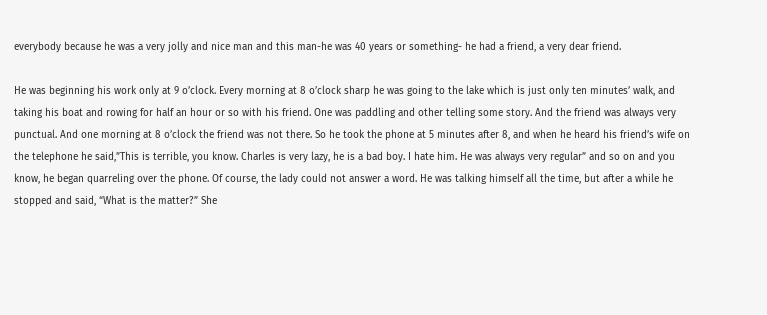everybody because he was a very jolly and nice man and this man-he was 40 years or something- he had a friend, a very dear friend.

He was beginning his work only at 9 o’clock. Every morning at 8 o’clock sharp he was going to the lake which is just only ten minutes’ walk, and taking his boat and rowing for half an hour or so with his friend. One was paddling and other telling some story. And the friend was always very punctual. And one morning at 8 o’clock the friend was not there. So he took the phone at 5 minutes after 8, and when he heard his friend’s wife on the telephone he said,”This is terrible, you know. Charles is very lazy, he is a bad boy. I hate him. He was always very regular” and so on and you know, he began quarreling over the phone. Of course, the lady could not answer a word. He was talking himself all the time, but after a while he stopped and said, “What is the matter?” She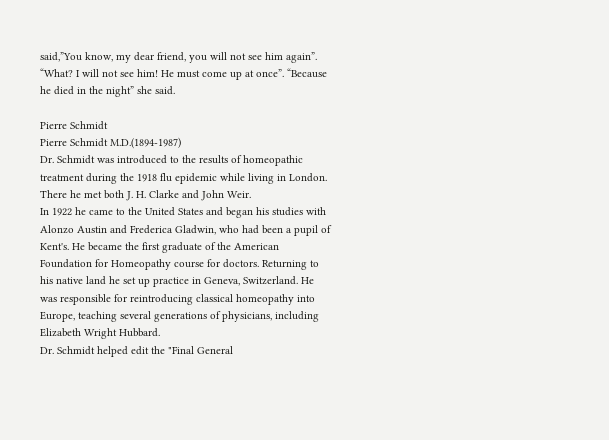said,”You know, my dear friend, you will not see him again”. “What? I will not see him! He must come up at once”. “Because he died in the night” she said.

Pierre Schmidt
Pierre Schmidt M.D.(1894-1987)
Dr. Schmidt was introduced to the results of homeopathic treatment during the 1918 flu epidemic while living in London. There he met both J. H. Clarke and John Weir.
In 1922 he came to the United States and began his studies with Alonzo Austin and Frederica Gladwin, who had been a pupil of Kent's. He became the first graduate of the American Foundation for Homeopathy course for doctors. Returning to his native land he set up practice in Geneva, Switzerland. He was responsible for reintroducing classical homeopathy into Europe, teaching several generations of physicians, including Elizabeth Wright Hubbard.
Dr. Schmidt helped edit the "Final General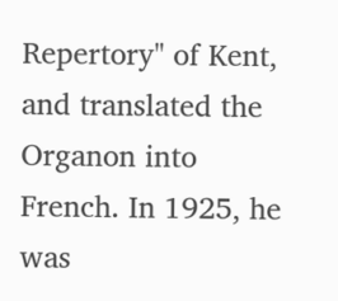Repertory" of Kent, and translated the Organon into French. In 1925, he was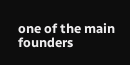one of the main founders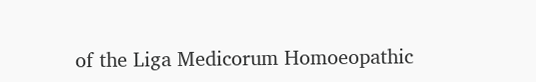of the Liga Medicorum Homoeopathic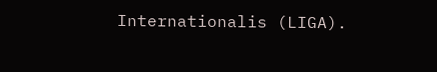Internationalis (LIGA).